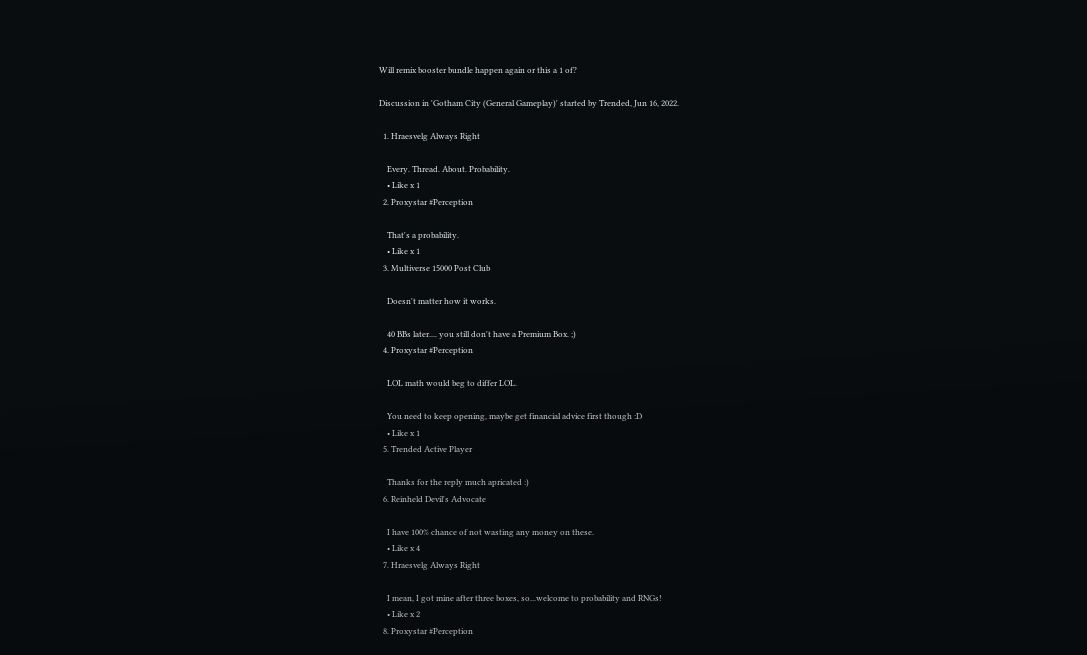Will remix booster bundle happen again or this a 1 of?

Discussion in 'Gotham City (General Gameplay)' started by Trended, Jun 16, 2022.

  1. Hraesvelg Always Right

    Every. Thread. About. Probability.
    • Like x 1
  2. Proxystar #Perception

    That's a probability.
    • Like x 1
  3. Multiverse 15000 Post Club

    Doesn't matter how it works.

    40 BBs later.... you still don't have a Premium Box. ;)
  4. Proxystar #Perception

    LOL math would beg to differ LOL.

    You need to keep opening, maybe get financial advice first though :D
    • Like x 1
  5. Trended Active Player

    Thanks for the reply much apricated :)
  6. Reinheld Devil's Advocate

    I have 100% chance of not wasting any money on these.
    • Like x 4
  7. Hraesvelg Always Right

    I mean, I got mine after three boxes, so...welcome to probability and RNGs!
    • Like x 2
  8. Proxystar #Perception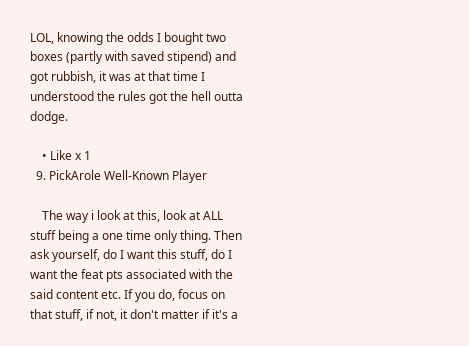LOL, knowing the odds I bought two boxes (partly with saved stipend) and got rubbish, it was at that time I understood the rules got the hell outta dodge.

    • Like x 1
  9. PickArole Well-Known Player

    The way i look at this, look at ALL stuff being a one time only thing. Then ask yourself, do I want this stuff, do I want the feat pts associated with the said content etc. If you do, focus on that stuff, if not, it don't matter if it's a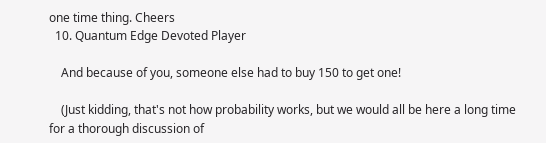one time thing. Cheers
  10. Quantum Edge Devoted Player

    And because of you, someone else had to buy 150 to get one!

    (Just kidding, that's not how probability works, but we would all be here a long time for a thorough discussion of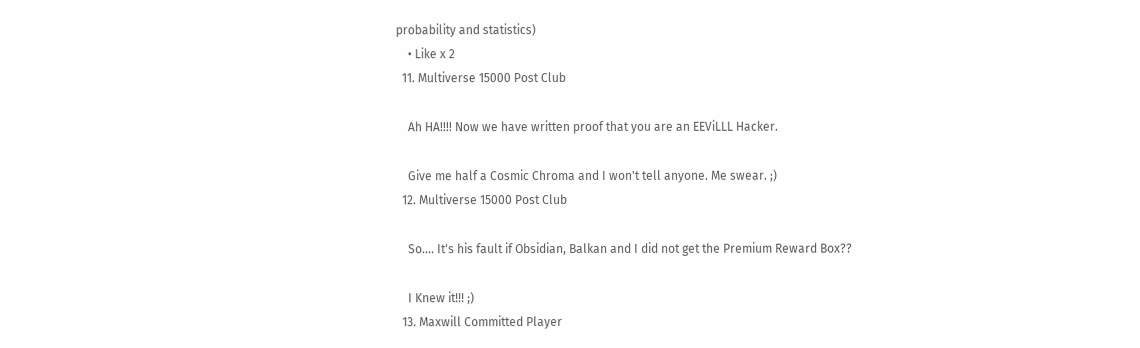probability and statistics)
    • Like x 2
  11. Multiverse 15000 Post Club

    Ah HA!!!! Now we have written proof that you are an EEViLLL Hacker.

    Give me half a Cosmic Chroma and I won't tell anyone. Me swear. ;)
  12. Multiverse 15000 Post Club

    So.... It's his fault if Obsidian, Balkan and I did not get the Premium Reward Box??

    I Knew it!!! ;)
  13. Maxwill Committed Player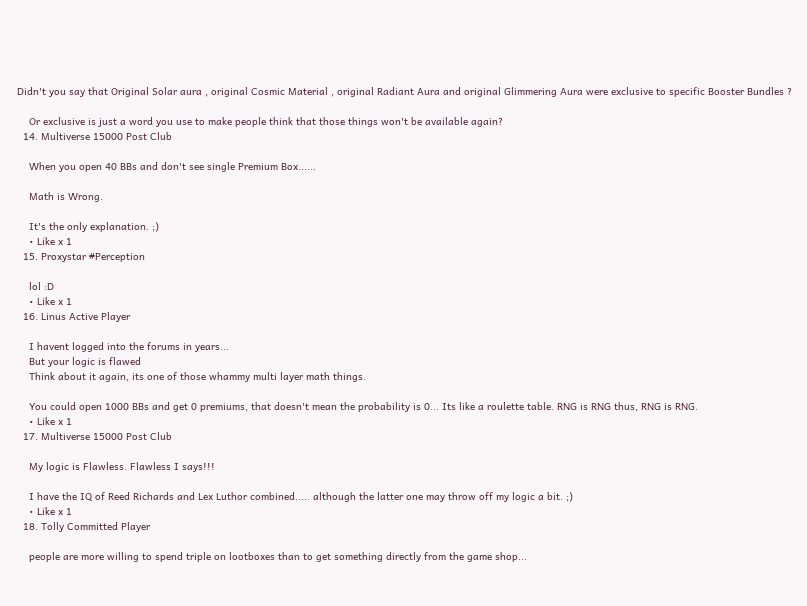Didn't you say that Original Solar aura , original Cosmic Material , original Radiant Aura and original Glimmering Aura were exclusive to specific Booster Bundles ?

    Or exclusive is just a word you use to make people think that those things won't be available again?
  14. Multiverse 15000 Post Club

    When you open 40 BBs and don't see single Premium Box......

    Math is Wrong.

    It's the only explanation. ;)
    • Like x 1
  15. Proxystar #Perception

    lol :D
    • Like x 1
  16. Linus Active Player

    I havent logged into the forums in years...
    But your logic is flawed
    Think about it again, its one of those whammy multi layer math things.

    You could open 1000 BBs and get 0 premiums, that doesn't mean the probability is 0... Its like a roulette table. RNG is RNG thus, RNG is RNG.
    • Like x 1
  17. Multiverse 15000 Post Club

    My logic is Flawless. Flawless I says!!!

    I have the IQ of Reed Richards and Lex Luthor combined..... although the latter one may throw off my logic a bit. ;)
    • Like x 1
  18. Tolly Committed Player

    people are more willing to spend triple on lootboxes than to get something directly from the game shop...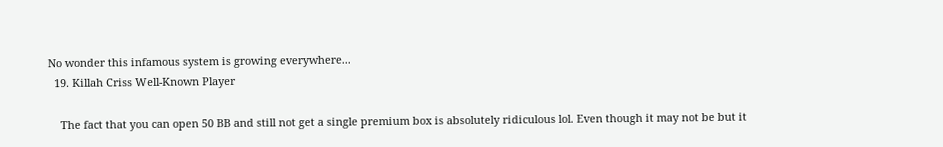No wonder this infamous system is growing everywhere...
  19. Killah Criss Well-Known Player

    The fact that you can open 50 BB and still not get a single premium box is absolutely ridiculous lol. Even though it may not be but it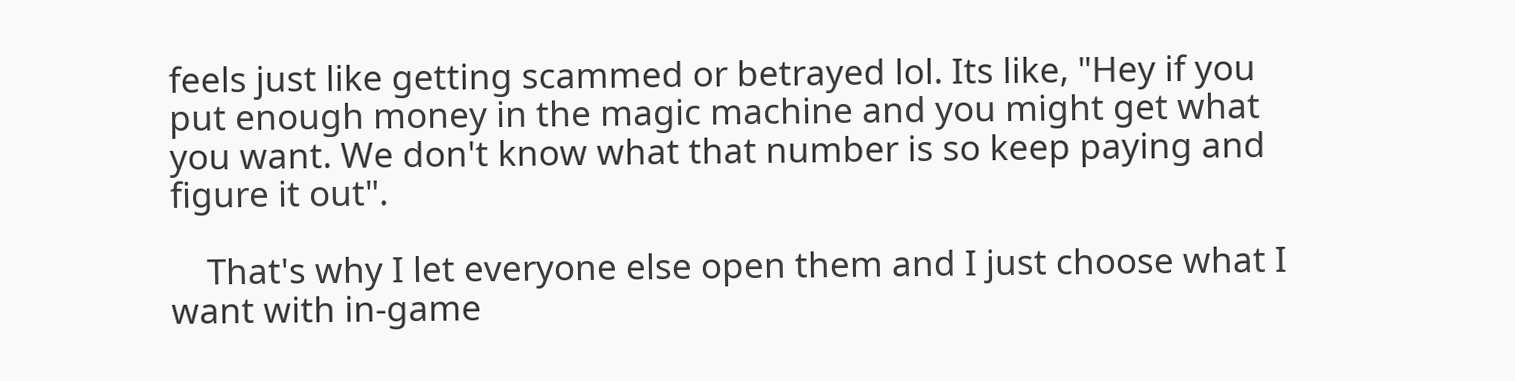feels just like getting scammed or betrayed lol. Its like, "Hey if you put enough money in the magic machine and you might get what you want. We don't know what that number is so keep paying and figure it out".

    That's why I let everyone else open them and I just choose what I want with in-game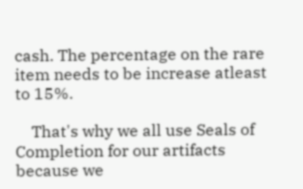cash. The percentage on the rare item needs to be increase atleast to 15%.

    That's why we all use Seals of Completion for our artifacts because we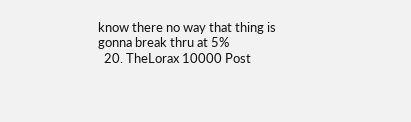know there no way that thing is gonna break thru at 5%
  20. TheLorax 10000 Post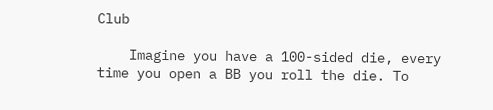Club

    Imagine you have a 100-sided die, every time you open a BB you roll the die. To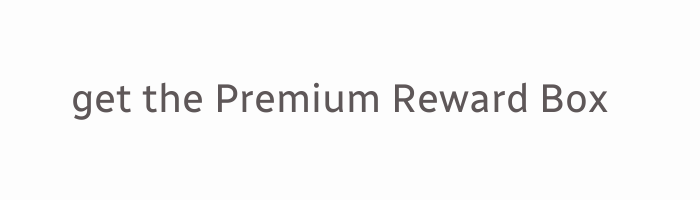get the Premium Reward Box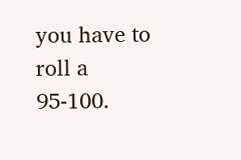you have to roll a 95-100.